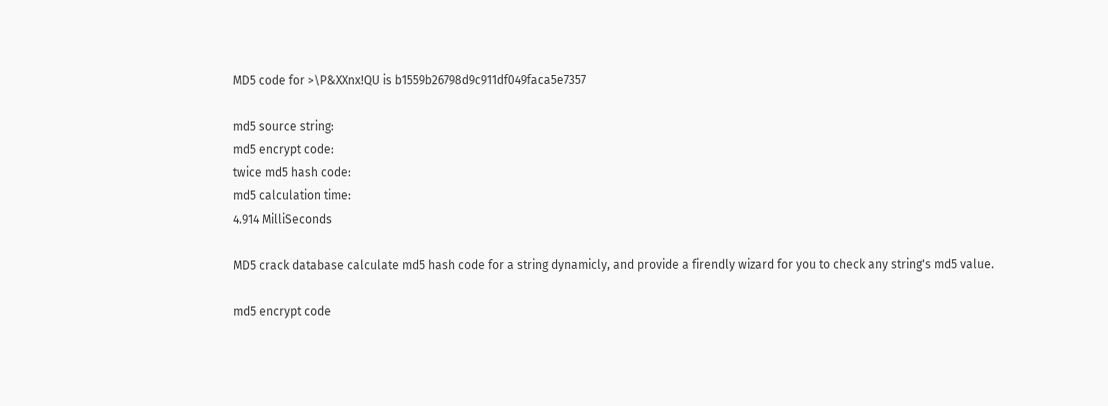MD5 code for >\P&XXnx!QU is b1559b26798d9c911df049faca5e7357

md5 source string:
md5 encrypt code:
twice md5 hash code:
md5 calculation time:
4.914 MilliSeconds

MD5 crack database calculate md5 hash code for a string dynamicly, and provide a firendly wizard for you to check any string's md5 value.

md5 encrypt code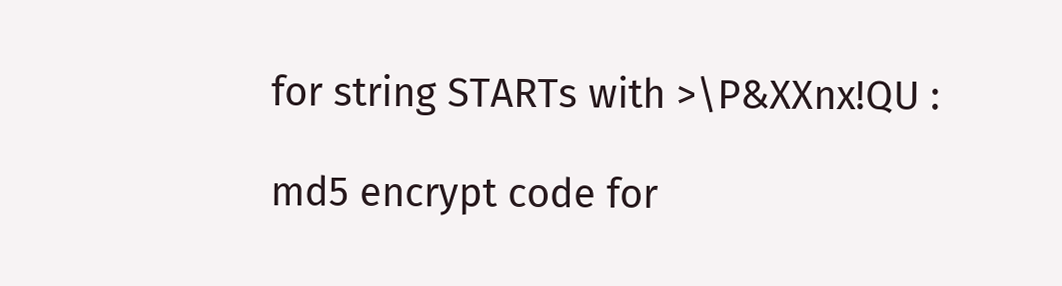for string STARTs with >\P&XXnx!QU :

md5 encrypt code for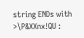string ENDs with >\P&XXnx!QU :